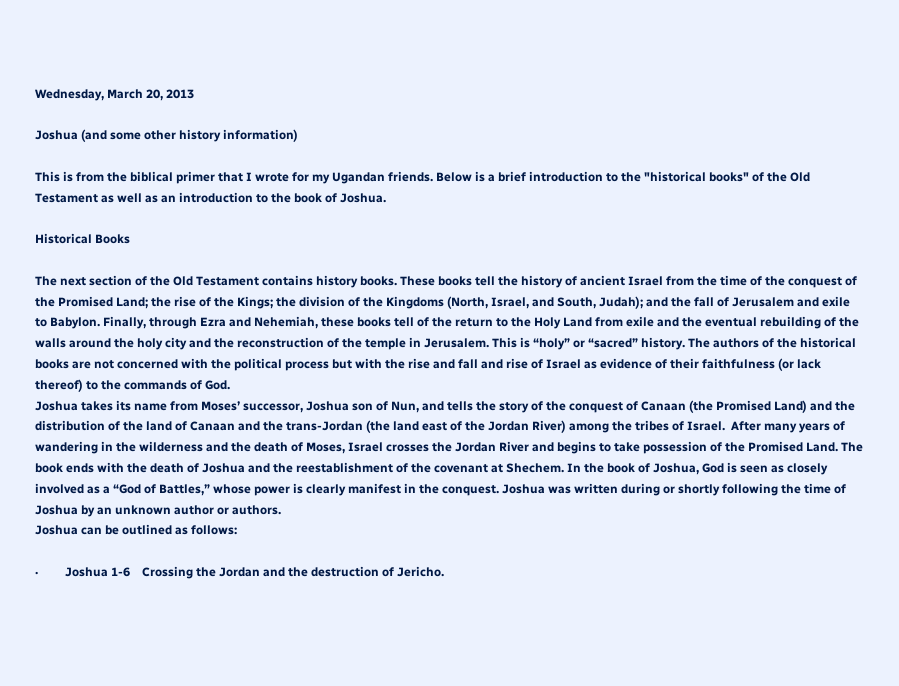Wednesday, March 20, 2013

Joshua (and some other history information)

This is from the biblical primer that I wrote for my Ugandan friends. Below is a brief introduction to the "historical books" of the Old Testament as well as an introduction to the book of Joshua.

Historical Books

The next section of the Old Testament contains history books. These books tell the history of ancient Israel from the time of the conquest of the Promised Land; the rise of the Kings; the division of the Kingdoms (North, Israel, and South, Judah); and the fall of Jerusalem and exile to Babylon. Finally, through Ezra and Nehemiah, these books tell of the return to the Holy Land from exile and the eventual rebuilding of the walls around the holy city and the reconstruction of the temple in Jerusalem. This is “holy” or “sacred” history. The authors of the historical books are not concerned with the political process but with the rise and fall and rise of Israel as evidence of their faithfulness (or lack thereof) to the commands of God.
Joshua takes its name from Moses’ successor, Joshua son of Nun, and tells the story of the conquest of Canaan (the Promised Land) and the distribution of the land of Canaan and the trans-Jordan (the land east of the Jordan River) among the tribes of Israel.  After many years of wandering in the wilderness and the death of Moses, Israel crosses the Jordan River and begins to take possession of the Promised Land. The book ends with the death of Joshua and the reestablishment of the covenant at Shechem. In the book of Joshua, God is seen as closely involved as a “God of Battles,” whose power is clearly manifest in the conquest. Joshua was written during or shortly following the time of Joshua by an unknown author or authors.
Joshua can be outlined as follows:

·         Joshua 1-6    Crossing the Jordan and the destruction of Jericho.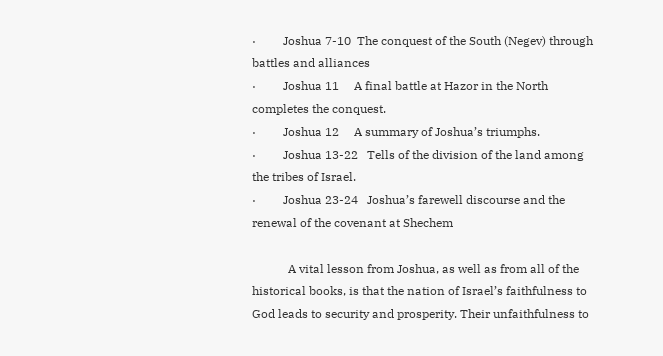·         Joshua 7-10  The conquest of the South (Negev) through battles and alliances
·         Joshua 11     A final battle at Hazor in the North completes the conquest.
·         Joshua 12     A summary of Joshua’s triumphs.
·         Joshua 13-22   Tells of the division of the land among the tribes of Israel.
·         Joshua 23-24   Joshua’s farewell discourse and the renewal of the covenant at Shechem

            A vital lesson from Joshua, as well as from all of the historical books, is that the nation of Israel’s faithfulness to God leads to security and prosperity. Their unfaithfulness to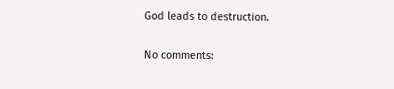God leads to destruction.

No comments: